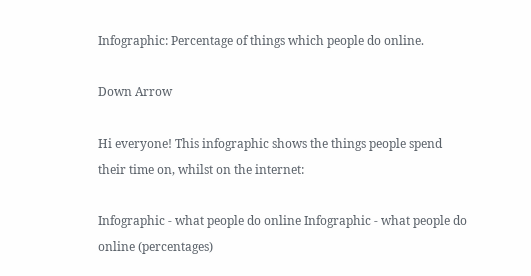Infographic: Percentage of things which people do online.

Down Arrow

Hi everyone! This infographic shows the things people spend their time on, whilst on the internet:

Infographic - what people do online Infographic - what people do online (percentages)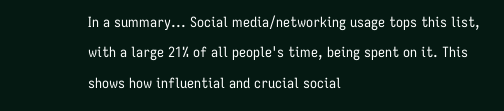In a summary... Social media/networking usage tops this list, with a large 21% of all people's time, being spent on it. This shows how influential and crucial social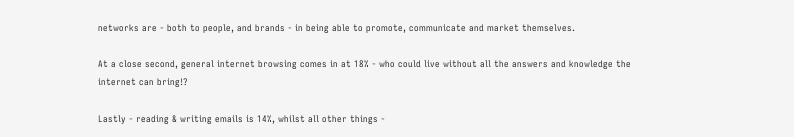networks are - both to people, and brands - in being able to promote, communicate and market themselves.

At a close second, general internet browsing comes in at 18% - who could live without all the answers and knowledge the internet can bring!?

Lastly - reading & writing emails is 14%, whilst all other things -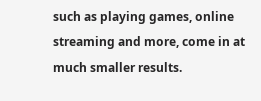such as playing games, online streaming and more, come in at much smaller results.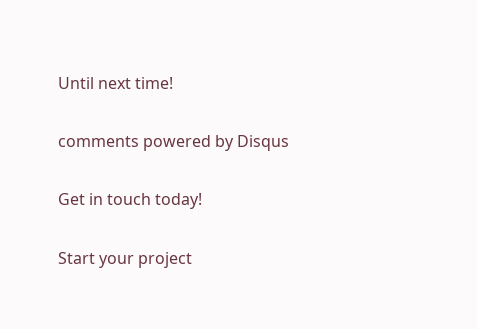Until next time!

comments powered by Disqus

Get in touch today!

Start your project